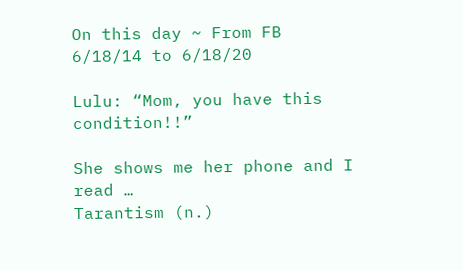On this day ~ From FB 6/18/14 to 6/18/20

Lulu: “Mom, you have this condition!!”

She shows me her phone and I read …
Tarantism (n.)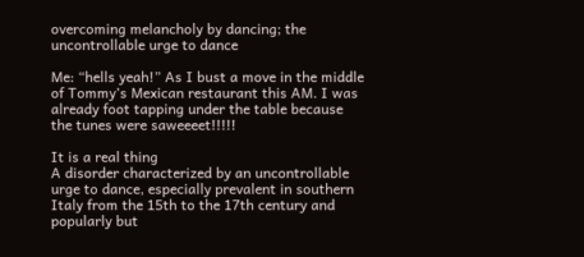overcoming melancholy by dancing; the uncontrollable urge to dance

Me: “hells yeah!” As I bust a move in the middle of Tommy’s Mexican restaurant this AM. I was already foot tapping under the table because the tunes were saweeeet!!!!!

It is a real thing
A disorder characterized by an uncontrollable urge to dance, especially prevalent in southern Italy from the 15th to the 17th century and popularly but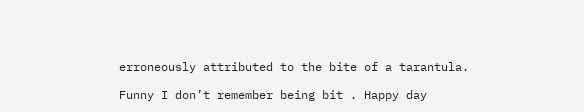erroneously attributed to the bite of a tarantula.

Funny I don’t remember being bit . Happy day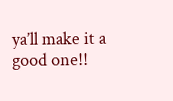ya’ll make it a good one!!